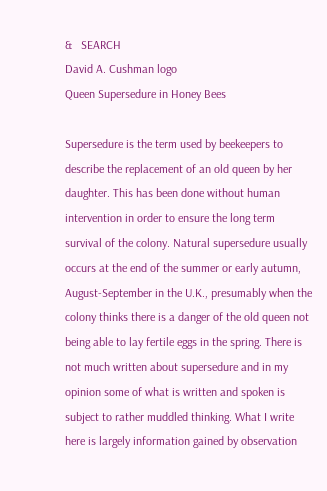&   SEARCH
David A. Cushman logo
Queen Supersedure in Honey Bees

Supersedure is the term used by beekeepers to describe the replacement of an old queen by her daughter. This has been done without human intervention in order to ensure the long term survival of the colony. Natural supersedure usually occurs at the end of the summer or early autumn, August-September in the U.K., presumably when the colony thinks there is a danger of the old queen not being able to lay fertile eggs in the spring. There is not much written about supersedure and in my opinion some of what is written and spoken is subject to rather muddled thinking. What I write here is largely information gained by observation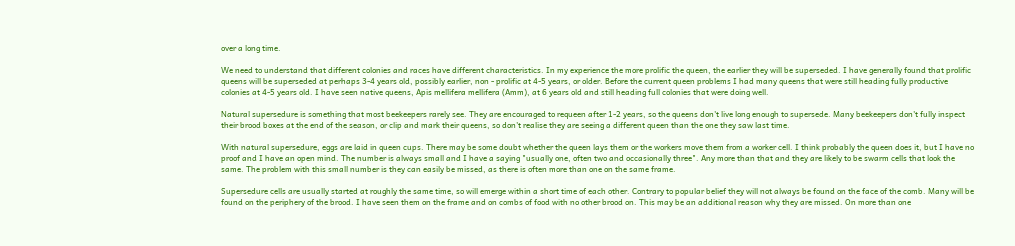over a long time.

We need to understand that different colonies and races have different characteristics. In my experience the more prolific the queen, the earlier they will be superseded. I have generally found that prolific queens will be superseded at perhaps 3-4 years old, possibly earlier, non - prolific at 4-5 years, or older. Before the current queen problems I had many queens that were still heading fully productive colonies at 4-5 years old. I have seen native queens, Apis mellifera mellifera (Amm), at 6 years old and still heading full colonies that were doing well.

Natural supersedure is something that most beekeepers rarely see. They are encouraged to requeen after 1-2 years, so the queens don't live long enough to supersede. Many beekeepers don't fully inspect their brood boxes at the end of the season, or clip and mark their queens, so don't realise they are seeing a different queen than the one they saw last time.

With natural supersedure, eggs are laid in queen cups. There may be some doubt whether the queen lays them or the workers move them from a worker cell. I think probably the queen does it, but I have no proof and I have an open mind. The number is always small and I have a saying "usually one, often two and occasionally three". Any more than that and they are likely to be swarm cells that look the same. The problem with this small number is they can easily be missed, as there is often more than one on the same frame.

Supersedure cells are usually started at roughly the same time, so will emerge within a short time of each other. Contrary to popular belief they will not always be found on the face of the comb. Many will be found on the periphery of the brood. I have seen them on the frame and on combs of food with no other brood on. This may be an additional reason why they are missed. On more than one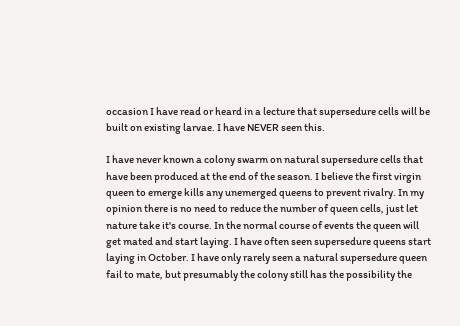occasion I have read or heard in a lecture that supersedure cells will be built on existing larvae. I have NEVER seen this.

I have never known a colony swarm on natural supersedure cells that have been produced at the end of the season. I believe the first virgin queen to emerge kills any unemerged queens to prevent rivalry. In my opinion there is no need to reduce the number of queen cells, just let nature take it's course. In the normal course of events the queen will get mated and start laying. I have often seen supersedure queens start laying in October. I have only rarely seen a natural supersedure queen fail to mate, but presumably the colony still has the possibility the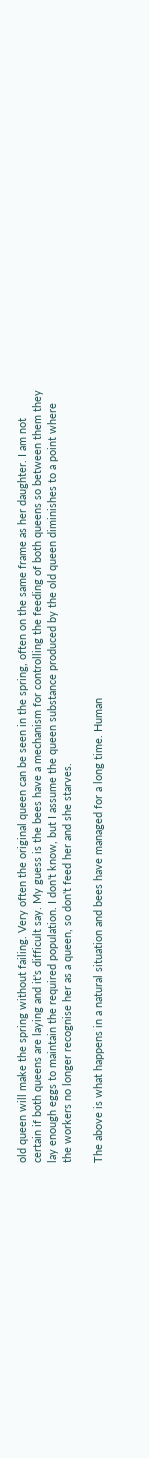old queen will make the spring without failing. Very often the original queen can be seen in the spring, often on the same frame as her daughter. I am not certain if both queens are laying and it's difficult say. My guess is the bees have a mechanism for controlling the feeding of both queens so between them they lay enough eggs to maintain the required population. I don't know, but I assume the queen substance produced by the old queen diminishes to a point where the workers no longer recognise her as a queen, so don't feed her and she starves.

The above is what happens in a natural situation and bees have managed for a long time. Human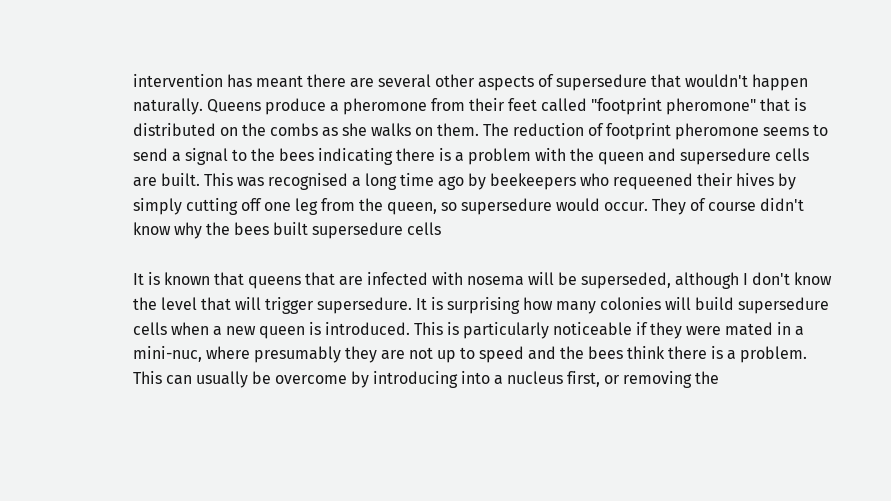intervention has meant there are several other aspects of supersedure that wouldn't happen naturally. Queens produce a pheromone from their feet called "footprint pheromone" that is distributed on the combs as she walks on them. The reduction of footprint pheromone seems to send a signal to the bees indicating there is a problem with the queen and supersedure cells are built. This was recognised a long time ago by beekeepers who requeened their hives by simply cutting off one leg from the queen, so supersedure would occur. They of course didn't know why the bees built supersedure cells

It is known that queens that are infected with nosema will be superseded, although I don't know the level that will trigger supersedure. It is surprising how many colonies will build supersedure cells when a new queen is introduced. This is particularly noticeable if they were mated in a mini-nuc, where presumably they are not up to speed and the bees think there is a problem. This can usually be overcome by introducing into a nucleus first, or removing the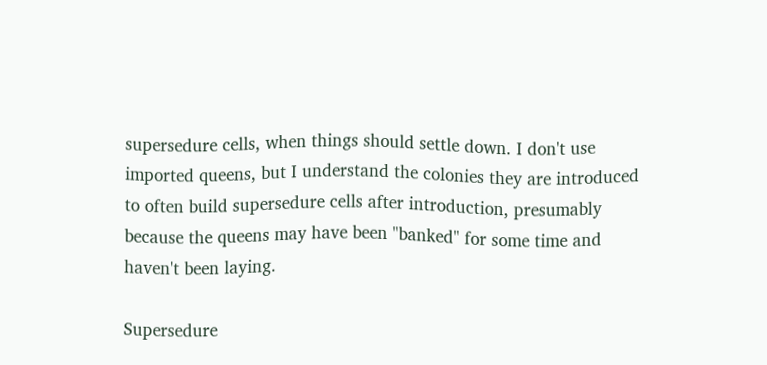supersedure cells, when things should settle down. I don't use imported queens, but I understand the colonies they are introduced to often build supersedure cells after introduction, presumably because the queens may have been "banked" for some time and haven't been laying.

Supersedure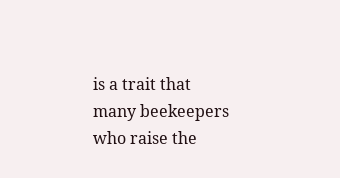is a trait that many beekeepers who raise the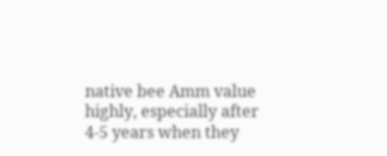native bee Amm value highly, especially after 4-5 years when they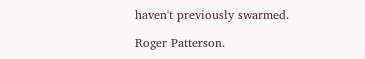haven't previously swarmed.

Roger Patterson.